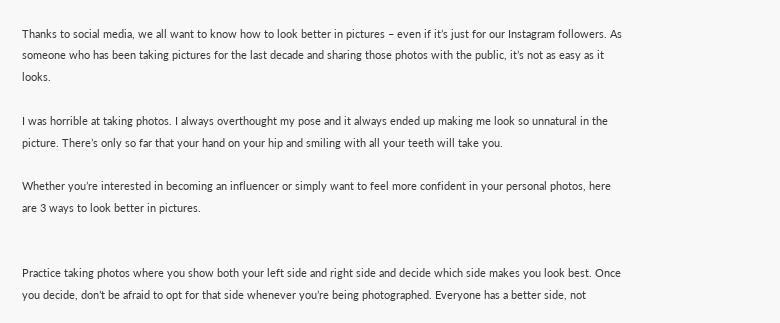Thanks to social media, we all want to know how to look better in pictures – even if it’s just for our Instagram followers. As someone who has been taking pictures for the last decade and sharing those photos with the public, it’s not as easy as it looks.

I was horrible at taking photos. I always overthought my pose and it always ended up making me look so unnatural in the picture. There’s only so far that your hand on your hip and smiling with all your teeth will take you.

Whether you’re interested in becoming an influencer or simply want to feel more confident in your personal photos, here are 3 ways to look better in pictures.


Practice taking photos where you show both your left side and right side and decide which side makes you look best. Once you decide, don’t be afraid to opt for that side whenever you’re being photographed. Everyone has a better side, not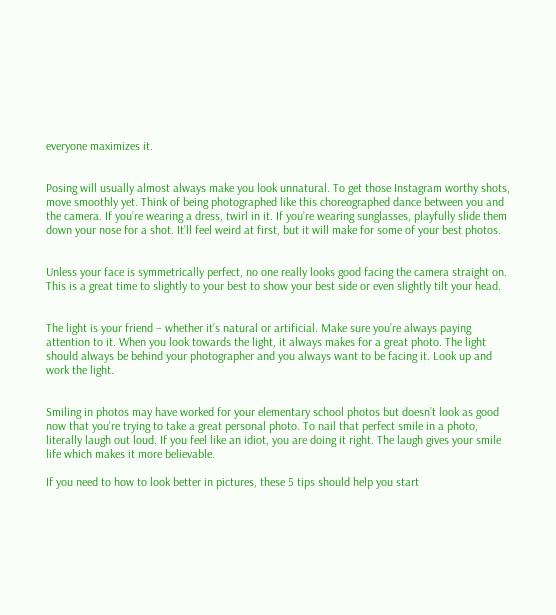everyone maximizes it.


Posing will usually almost always make you look unnatural. To get those Instagram worthy shots, move smoothly yet. Think of being photographed like this choreographed dance between you and the camera. If you’re wearing a dress, twirl in it. If you’re wearing sunglasses, playfully slide them down your nose for a shot. It’ll feel weird at first, but it will make for some of your best photos.


Unless your face is symmetrically perfect, no one really looks good facing the camera straight on. This is a great time to slightly to your best to show your best side or even slightly tilt your head.


The light is your friend – whether it’s natural or artificial. Make sure you’re always paying attention to it. When you look towards the light, it always makes for a great photo. The light should always be behind your photographer and you always want to be facing it. Look up and work the light.


Smiling in photos may have worked for your elementary school photos but doesn’t look as good now that you’re trying to take a great personal photo. To nail that perfect smile in a photo, literally laugh out loud. If you feel like an idiot, you are doing it right. The laugh gives your smile life which makes it more believable.

If you need to how to look better in pictures, these 5 tips should help you start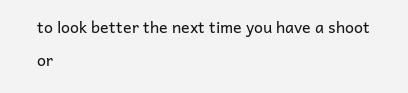to look better the next time you have a shoot or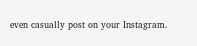even casually post on your Instagram.